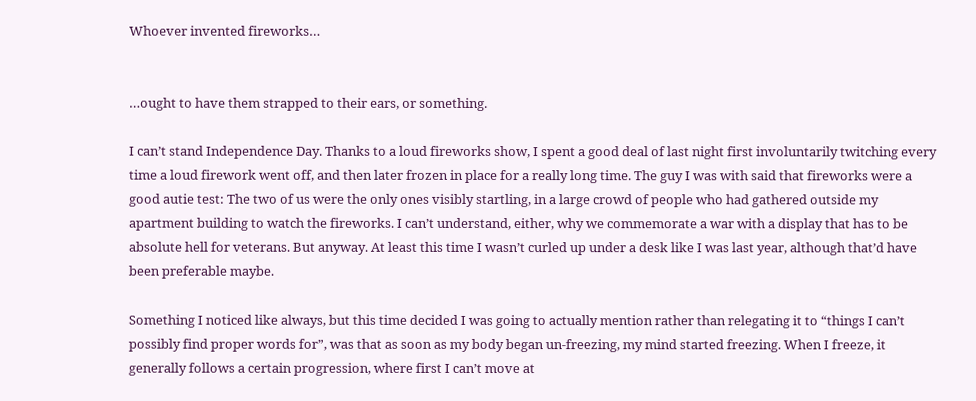Whoever invented fireworks…


…ought to have them strapped to their ears, or something.

I can’t stand Independence Day. Thanks to a loud fireworks show, I spent a good deal of last night first involuntarily twitching every time a loud firework went off, and then later frozen in place for a really long time. The guy I was with said that fireworks were a good autie test: The two of us were the only ones visibly startling, in a large crowd of people who had gathered outside my apartment building to watch the fireworks. I can’t understand, either, why we commemorate a war with a display that has to be absolute hell for veterans. But anyway. At least this time I wasn’t curled up under a desk like I was last year, although that’d have been preferable maybe.

Something I noticed like always, but this time decided I was going to actually mention rather than relegating it to “things I can’t possibly find proper words for”, was that as soon as my body began un-freezing, my mind started freezing. When I freeze, it generally follows a certain progression, where first I can’t move at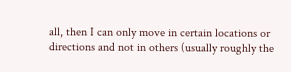all, then I can only move in certain locations or directions and not in others (usually roughly the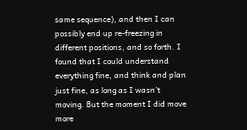same sequence), and then I can possibly end up re-freezing in different positions, and so forth. I found that I could understand everything fine, and think and plan just fine, as long as I wasn’t moving. But the moment I did move more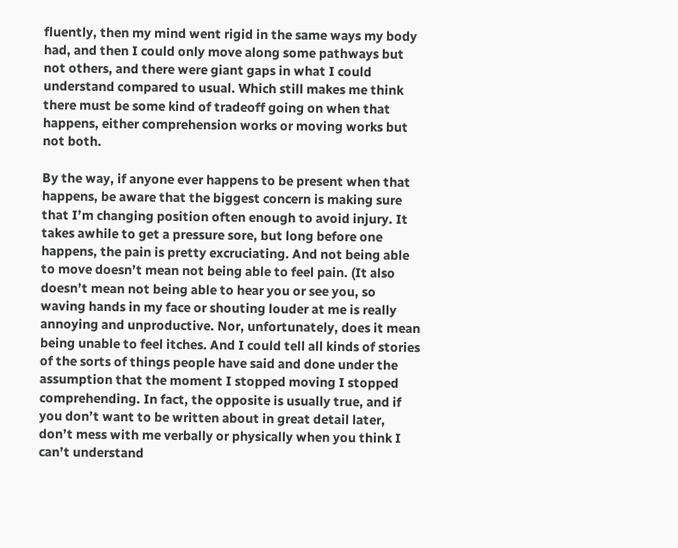fluently, then my mind went rigid in the same ways my body had, and then I could only move along some pathways but not others, and there were giant gaps in what I could understand compared to usual. Which still makes me think there must be some kind of tradeoff going on when that happens, either comprehension works or moving works but not both.

By the way, if anyone ever happens to be present when that happens, be aware that the biggest concern is making sure that I’m changing position often enough to avoid injury. It takes awhile to get a pressure sore, but long before one happens, the pain is pretty excruciating. And not being able to move doesn’t mean not being able to feel pain. (It also doesn’t mean not being able to hear you or see you, so waving hands in my face or shouting louder at me is really annoying and unproductive. Nor, unfortunately, does it mean being unable to feel itches. And I could tell all kinds of stories of the sorts of things people have said and done under the assumption that the moment I stopped moving I stopped comprehending. In fact, the opposite is usually true, and if you don’t want to be written about in great detail later, don’t mess with me verbally or physically when you think I can’t understand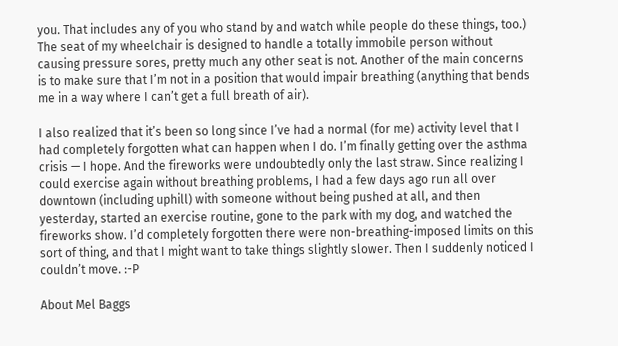you. That includes any of you who stand by and watch while people do these things, too.) The seat of my wheelchair is designed to handle a totally immobile person without causing pressure sores, pretty much any other seat is not. Another of the main concerns is to make sure that I’m not in a position that would impair breathing (anything that bends me in a way where I can’t get a full breath of air).

I also realized that it’s been so long since I’ve had a normal (for me) activity level that I had completely forgotten what can happen when I do. I’m finally getting over the asthma crisis — I hope. And the fireworks were undoubtedly only the last straw. Since realizing I could exercise again without breathing problems, I had a few days ago run all over downtown (including uphill) with someone without being pushed at all, and then yesterday, started an exercise routine, gone to the park with my dog, and watched the fireworks show. I’d completely forgotten there were non-breathing-imposed limits on this sort of thing, and that I might want to take things slightly slower. Then I suddenly noticed I couldn’t move. :-P

About Mel Baggs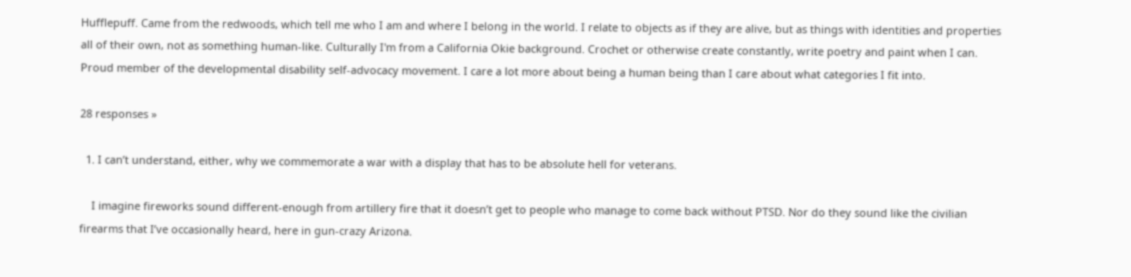Hufflepuff. Came from the redwoods, which tell me who I am and where I belong in the world. I relate to objects as if they are alive, but as things with identities and properties all of their own, not as something human-like. Culturally I'm from a California Okie background. Crochet or otherwise create constantly, write poetry and paint when I can. Proud member of the developmental disability self-advocacy movement. I care a lot more about being a human being than I care about what categories I fit into.

28 responses »

  1. I can’t understand, either, why we commemorate a war with a display that has to be absolute hell for veterans.

    I imagine fireworks sound different-enough from artillery fire that it doesn’t get to people who manage to come back without PTSD. Nor do they sound like the civilian firearms that I’ve occasionally heard, here in gun-crazy Arizona.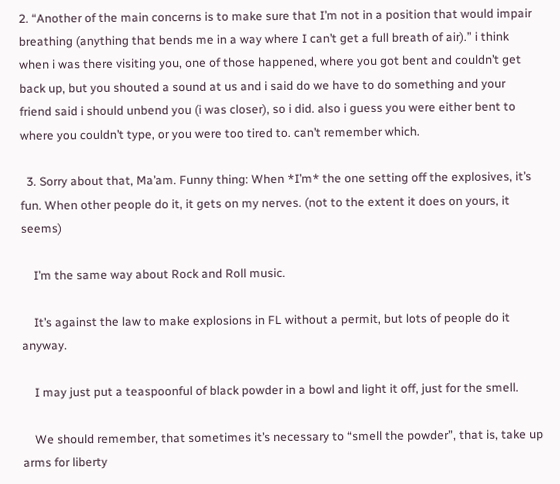2. “Another of the main concerns is to make sure that I’m not in a position that would impair breathing (anything that bends me in a way where I can’t get a full breath of air).” i think when i was there visiting you, one of those happened, where you got bent and couldn’t get back up, but you shouted a sound at us and i said do we have to do something and your friend said i should unbend you (i was closer), so i did. also i guess you were either bent to where you couldn’t type, or you were too tired to. can’t remember which.

  3. Sorry about that, Ma’am. Funny thing: When *I’m* the one setting off the explosives, it’s fun. When other people do it, it gets on my nerves. (not to the extent it does on yours, it seems)

    I’m the same way about Rock and Roll music.

    It’s against the law to make explosions in FL without a permit, but lots of people do it anyway.

    I may just put a teaspoonful of black powder in a bowl and light it off, just for the smell.

    We should remember, that sometimes it’s necessary to “smell the powder”, that is, take up arms for liberty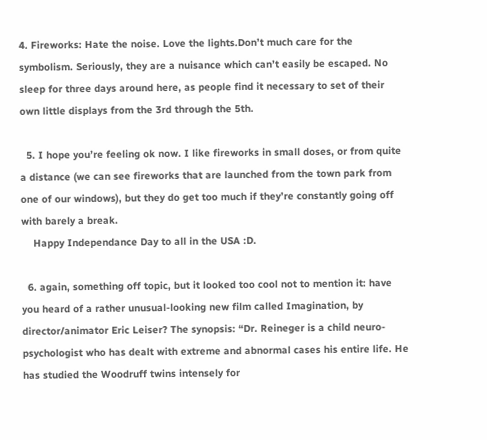4. Fireworks: Hate the noise. Love the lights.Don’t much care for the symbolism. Seriously, they are a nuisance which can’t easily be escaped. No sleep for three days around here, as people find it necessary to set of their own little displays from the 3rd through the 5th.

  5. I hope you’re feeling ok now. I like fireworks in small doses, or from quite a distance (we can see fireworks that are launched from the town park from one of our windows), but they do get too much if they’re constantly going off with barely a break.
    Happy Independance Day to all in the USA :D.

  6. again, something off topic, but it looked too cool not to mention it: have you heard of a rather unusual-looking new film called Imagination, by director/animator Eric Leiser? The synopsis: “Dr. Reineger is a child neuro-psychologist who has dealt with extreme and abnormal cases his entire life. He has studied the Woodruff twins intensely for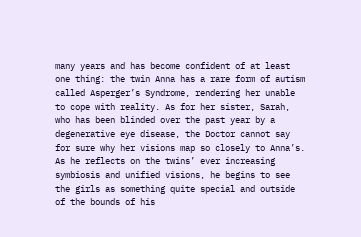many years and has become confident of at least one thing: the twin Anna has a rare form of autism called Asperger’s Syndrome, rendering her unable to cope with reality. As for her sister, Sarah, who has been blinded over the past year by a degenerative eye disease, the Doctor cannot say for sure why her visions map so closely to Anna’s. As he reflects on the twins’ ever increasing symbiosis and unified visions, he begins to see the girls as something quite special and outside of the bounds of his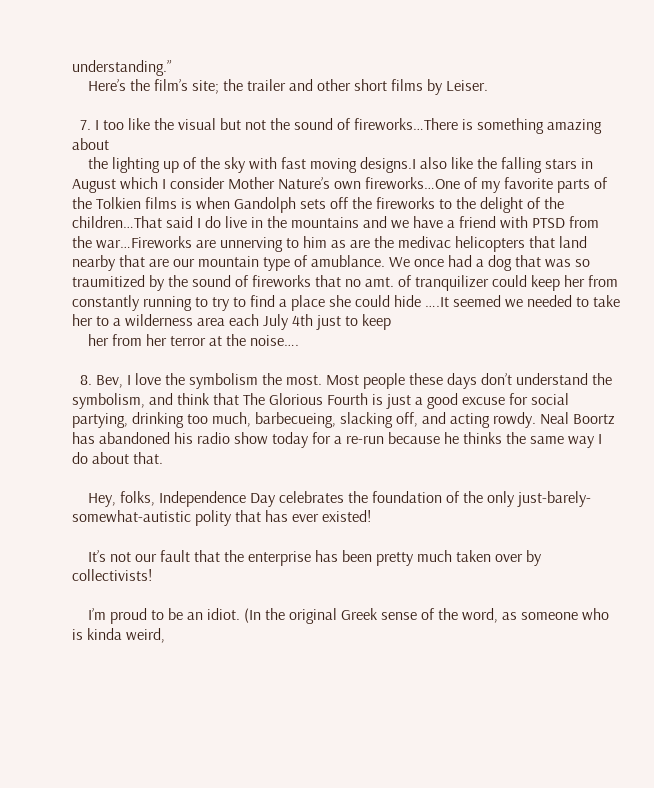understanding.”
    Here’s the film’s site; the trailer and other short films by Leiser.

  7. I too like the visual but not the sound of fireworks…There is something amazing about
    the lighting up of the sky with fast moving designs.I also like the falling stars in August which I consider Mother Nature’s own fireworks…One of my favorite parts of the Tolkien films is when Gandolph sets off the fireworks to the delight of the children…That said I do live in the mountains and we have a friend with PTSD from the war…Fireworks are unnerving to him as are the medivac helicopters that land nearby that are our mountain type of amublance. We once had a dog that was so traumitized by the sound of fireworks that no amt. of tranquilizer could keep her from constantly running to try to find a place she could hide ….It seemed we needed to take her to a wilderness area each July 4th just to keep
    her from her terror at the noise….

  8. Bev, I love the symbolism the most. Most people these days don’t understand the symbolism, and think that The Glorious Fourth is just a good excuse for social partying, drinking too much, barbecueing, slacking off, and acting rowdy. Neal Boortz has abandoned his radio show today for a re-run because he thinks the same way I do about that.

    Hey, folks, Independence Day celebrates the foundation of the only just-barely-somewhat-autistic polity that has ever existed!

    It’s not our fault that the enterprise has been pretty much taken over by collectivists!

    I’m proud to be an idiot. (In the original Greek sense of the word, as someone who is kinda weird,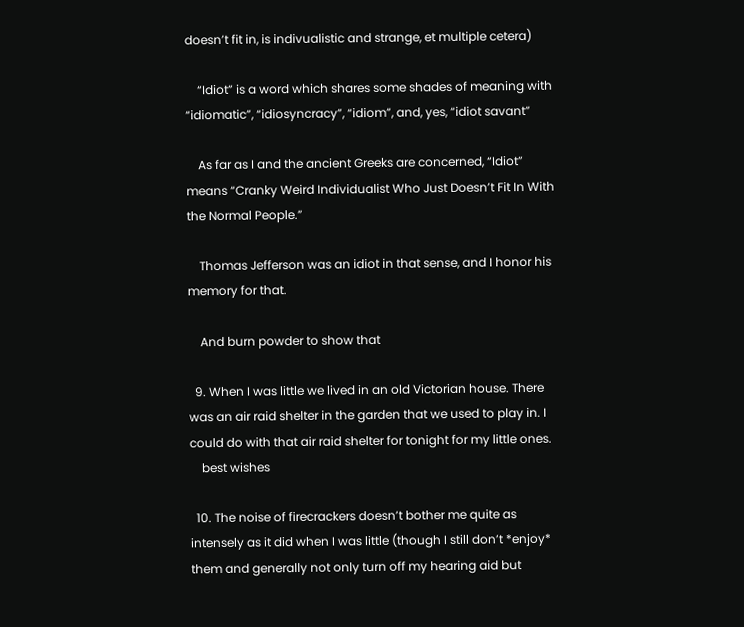doesn’t fit in, is indivualistic and strange, et multiple cetera)

    “Idiot” is a word which shares some shades of meaning with “idiomatic”, “idiosyncracy”, “idiom”, and, yes, “idiot savant”

    As far as I and the ancient Greeks are concerned, “Idiot” means “Cranky Weird Individualist Who Just Doesn’t Fit In With the Normal People.”

    Thomas Jefferson was an idiot in that sense, and I honor his memory for that.

    And burn powder to show that

  9. When I was little we lived in an old Victorian house. There was an air raid shelter in the garden that we used to play in. I could do with that air raid shelter for tonight for my little ones.
    best wishes

  10. The noise of firecrackers doesn’t bother me quite as intensely as it did when I was little (though I still don’t *enjoy* them and generally not only turn off my hearing aid but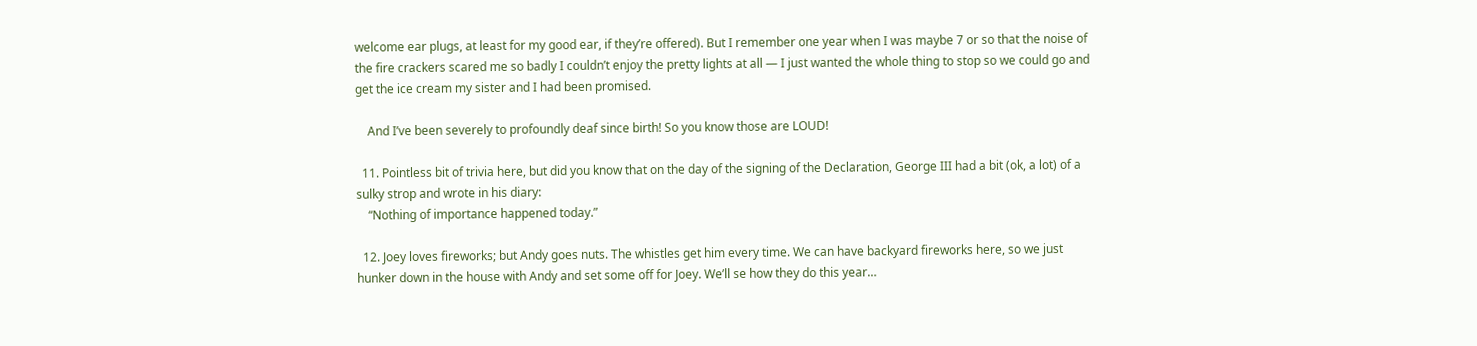welcome ear plugs, at least for my good ear, if they’re offered). But I remember one year when I was maybe 7 or so that the noise of the fire crackers scared me so badly I couldn’t enjoy the pretty lights at all — I just wanted the whole thing to stop so we could go and get the ice cream my sister and I had been promised.

    And I’ve been severely to profoundly deaf since birth! So you know those are LOUD!

  11. Pointless bit of trivia here, but did you know that on the day of the signing of the Declaration, George III had a bit (ok, a lot) of a sulky strop and wrote in his diary:
    “Nothing of importance happened today.”

  12. Joey loves fireworks; but Andy goes nuts. The whistles get him every time. We can have backyard fireworks here, so we just hunker down in the house with Andy and set some off for Joey. We’ll se how they do this year…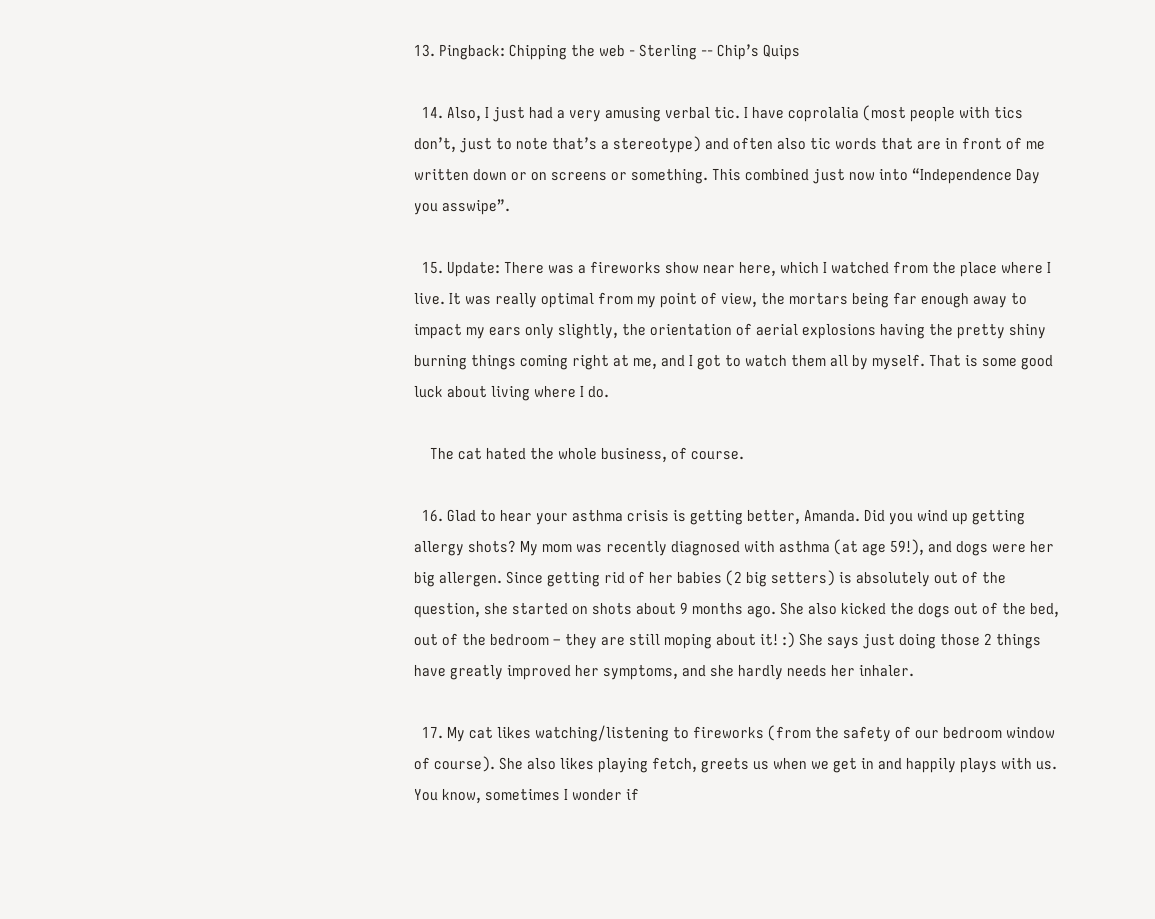13. Pingback: Chipping the web - Sterling -- Chip’s Quips

  14. Also, I just had a very amusing verbal tic. I have coprolalia (most people with tics don’t, just to note that’s a stereotype) and often also tic words that are in front of me written down or on screens or something. This combined just now into “Independence Day you asswipe”.

  15. Update: There was a fireworks show near here, which I watched from the place where I live. It was really optimal from my point of view, the mortars being far enough away to impact my ears only slightly, the orientation of aerial explosions having the pretty shiny burning things coming right at me, and I got to watch them all by myself. That is some good luck about living where I do.

    The cat hated the whole business, of course.

  16. Glad to hear your asthma crisis is getting better, Amanda. Did you wind up getting allergy shots? My mom was recently diagnosed with asthma (at age 59!), and dogs were her big allergen. Since getting rid of her babies (2 big setters) is absolutely out of the question, she started on shots about 9 months ago. She also kicked the dogs out of the bed, out of the bedroom – they are still moping about it! :) She says just doing those 2 things have greatly improved her symptoms, and she hardly needs her inhaler.

  17. My cat likes watching/listening to fireworks (from the safety of our bedroom window of course). She also likes playing fetch, greets us when we get in and happily plays with us. You know, sometimes I wonder if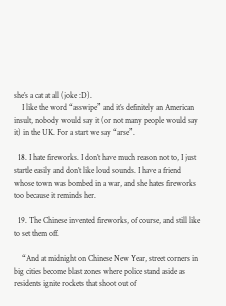she’s a cat at all (joke :D).
    I like the word “asswipe” and it’s definitely an American insult, nobody would say it (or not many people would say it) in the UK. For a start we say “arse”.

  18. I hate fireworks. I don’t have much reason not to, I just startle easily and don’t like loud sounds. I have a friend whose town was bombed in a war, and she hates fireworks too because it reminds her.

  19. The Chinese invented fireworks, of course, and still like to set them off.

    “And at midnight on Chinese New Year, street corners in big cities become blast zones where police stand aside as residents ignite rockets that shoot out of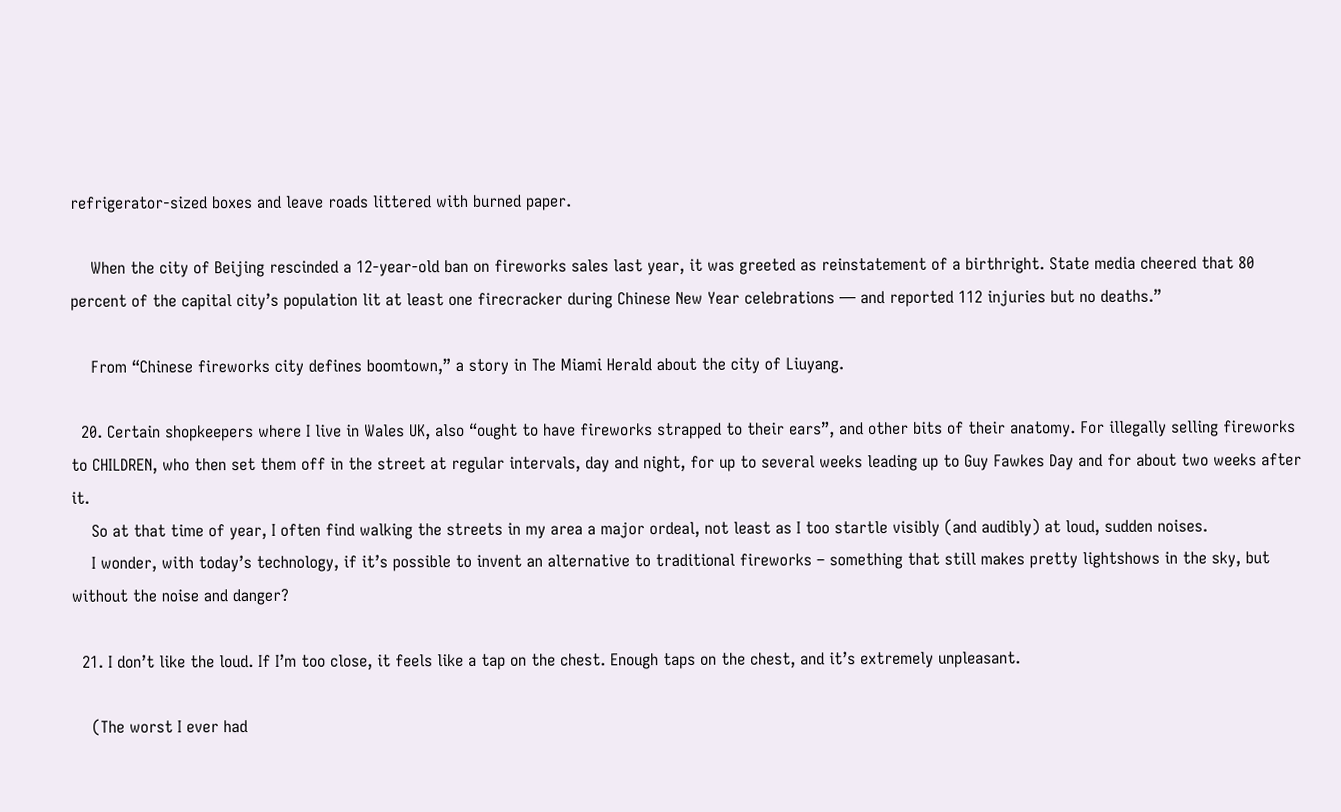refrigerator-sized boxes and leave roads littered with burned paper.

    When the city of Beijing rescinded a 12-year-old ban on fireworks sales last year, it was greeted as reinstatement of a birthright. State media cheered that 80 percent of the capital city’s population lit at least one firecracker during Chinese New Year celebrations — and reported 112 injuries but no deaths.”

    From “Chinese fireworks city defines boomtown,” a story in The Miami Herald about the city of Liuyang.

  20. Certain shopkeepers where I live in Wales UK, also “ought to have fireworks strapped to their ears”, and other bits of their anatomy. For illegally selling fireworks to CHILDREN, who then set them off in the street at regular intervals, day and night, for up to several weeks leading up to Guy Fawkes Day and for about two weeks after it.
    So at that time of year, I often find walking the streets in my area a major ordeal, not least as I too startle visibly (and audibly) at loud, sudden noises.
    I wonder, with today’s technology, if it’s possible to invent an alternative to traditional fireworks – something that still makes pretty lightshows in the sky, but without the noise and danger?

  21. I don’t like the loud. If I’m too close, it feels like a tap on the chest. Enough taps on the chest, and it’s extremely unpleasant.

    (The worst I ever had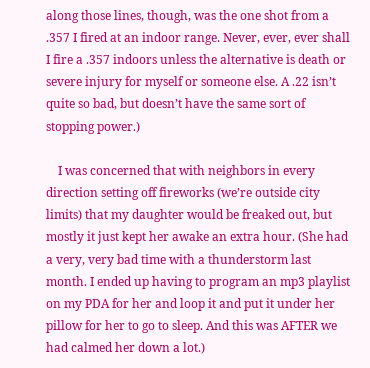along those lines, though, was the one shot from a .357 I fired at an indoor range. Never, ever, ever shall I fire a .357 indoors unless the alternative is death or severe injury for myself or someone else. A .22 isn’t quite so bad, but doesn’t have the same sort of stopping power.)

    I was concerned that with neighbors in every direction setting off fireworks (we’re outside city limits) that my daughter would be freaked out, but mostly it just kept her awake an extra hour. (She had a very, very bad time with a thunderstorm last month. I ended up having to program an mp3 playlist on my PDA for her and loop it and put it under her pillow for her to go to sleep. And this was AFTER we had calmed her down a lot.)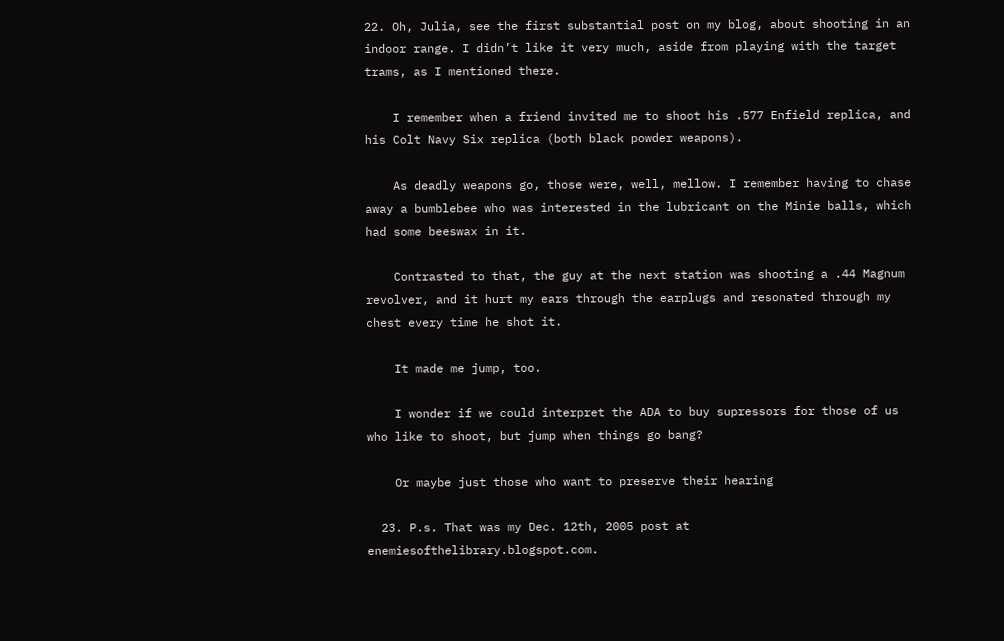22. Oh, Julia, see the first substantial post on my blog, about shooting in an indoor range. I didn’t like it very much, aside from playing with the target trams, as I mentioned there.

    I remember when a friend invited me to shoot his .577 Enfield replica, and his Colt Navy Six replica (both black powder weapons).

    As deadly weapons go, those were, well, mellow. I remember having to chase away a bumblebee who was interested in the lubricant on the Minie balls, which had some beeswax in it.

    Contrasted to that, the guy at the next station was shooting a .44 Magnum revolver, and it hurt my ears through the earplugs and resonated through my chest every time he shot it.

    It made me jump, too.

    I wonder if we could interpret the ADA to buy supressors for those of us who like to shoot, but jump when things go bang?

    Or maybe just those who want to preserve their hearing

  23. P.s. That was my Dec. 12th, 2005 post at enemiesofthelibrary.blogspot.com.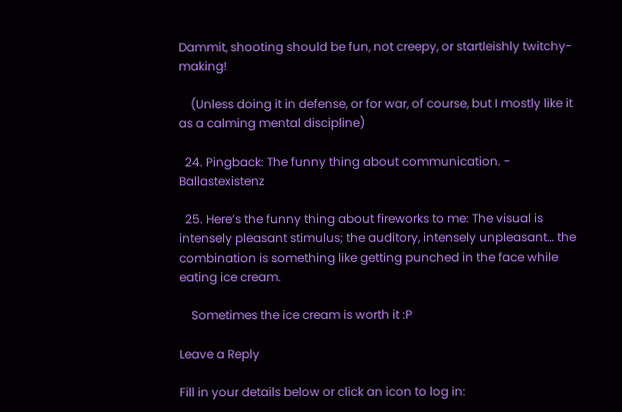Dammit, shooting should be fun, not creepy, or startleishly twitchy-making!

    (Unless doing it in defense, or for war, of course, but I mostly like it as a calming mental discipline)

  24. Pingback: The funny thing about communication. - Ballastexistenz

  25. Here’s the funny thing about fireworks to me: The visual is intensely pleasant stimulus; the auditory, intensely unpleasant… the combination is something like getting punched in the face while eating ice cream.

    Sometimes the ice cream is worth it :P

Leave a Reply

Fill in your details below or click an icon to log in: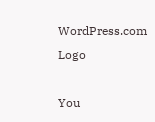WordPress.com Logo

You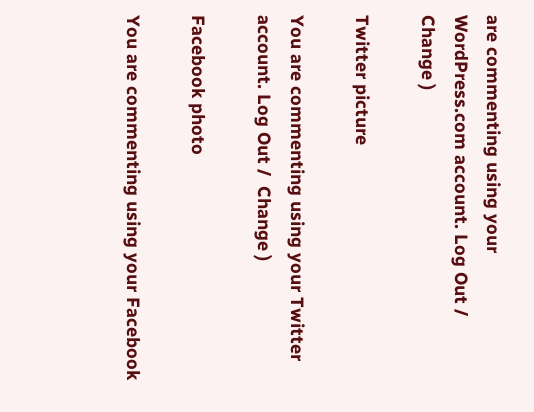are commenting using your WordPress.com account. Log Out /  Change )

Twitter picture

You are commenting using your Twitter account. Log Out /  Change )

Facebook photo

You are commenting using your Facebook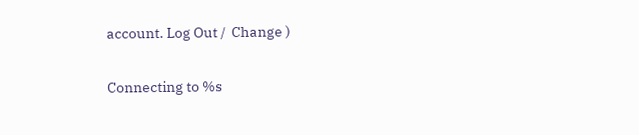account. Log Out /  Change )

Connecting to %s